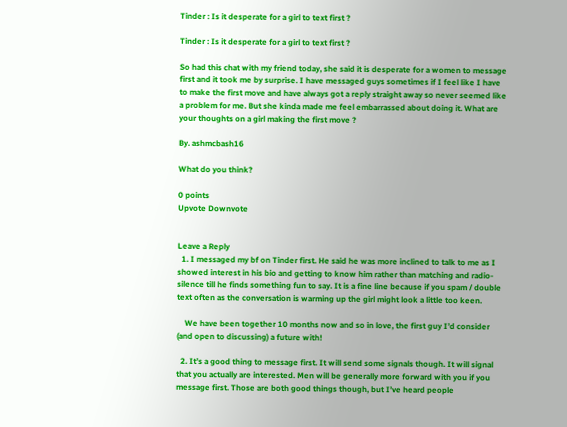Tinder : Is it desperate for a girl to text first ?

Tinder : Is it desperate for a girl to text first ?

So had this chat with my friend today, she said it is desperate for a women to message first and it took me by surprise. I have messaged guys sometimes if I feel like I have to make the first move and have always got a reply straight away so never seemed like a problem for me. But she kinda made me feel embarrassed about doing it. What are your thoughts on a girl making the first move ?

By. ashmcbash16

What do you think?

0 points
Upvote Downvote


Leave a Reply
  1. I messaged my bf on Tinder first. He said he was more inclined to talk to me as I showed interest in his bio and getting to know him rather than matching and radio-silence till he finds something fun to say. It is a fine line because if you spam / double text often as the conversation is warming up the girl might look a little too keen.

    We have been together 10 months now and so in love, the first guy I’d consider (and open to discussing) a future with!

  2. It’s a good thing to message first. It will send some signals though. It will signal that you actually are interested. Men will be generally more forward with you if you message first. Those are both good things though, but I’ve heard people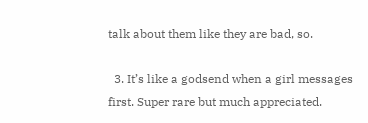talk about them like they are bad, so.

  3. It’s like a godsend when a girl messages first. Super rare but much appreciated.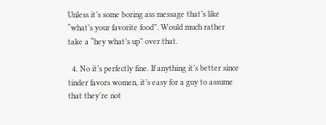Unless it’s some boring ass message that’s like “what’s your favorite food”. Would much rather take a “hey what’s up” over that.

  4. No it’s perfectly fine. If anything it’s better since tinder favors women, it’s easy for a guy to assume that they’re not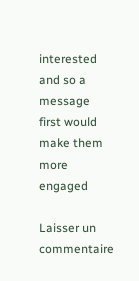interested and so a message first would make them more engaged

Laisser un commentaire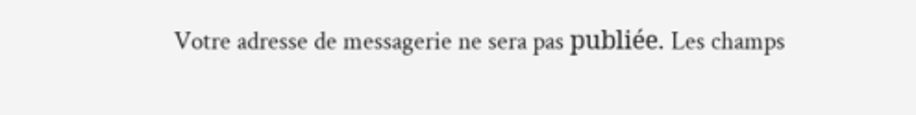Votre adresse de messagerie ne sera pas publiée. Les champs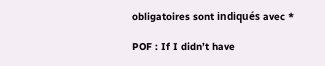obligatoires sont indiqués avec *

POF : If I didn’t have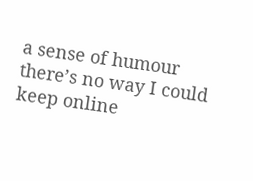a sense of humour there’s no way I could keep online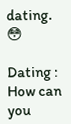dating. 😳

Dating : How can you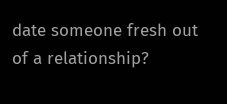date someone fresh out of a relationship?